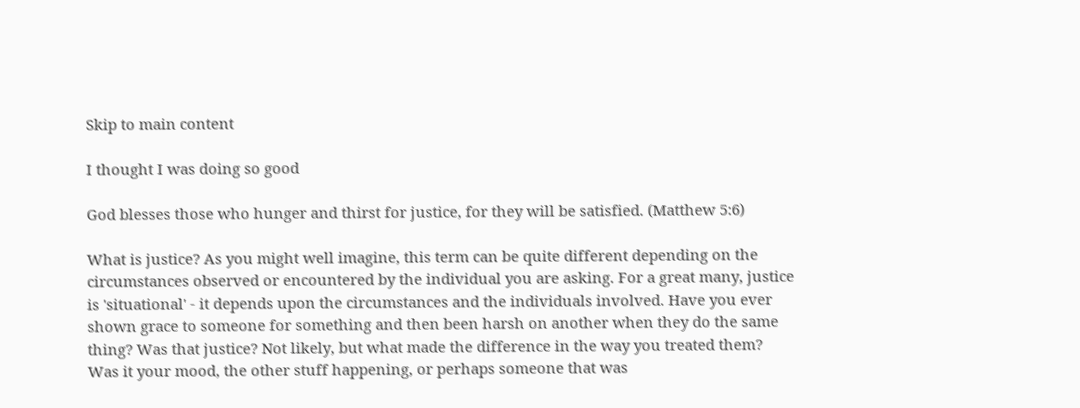Skip to main content

I thought I was doing so good

God blesses those who hunger and thirst for justice, for they will be satisfied. (Matthew 5:6)

What is justice? As you might well imagine, this term can be quite different depending on the circumstances observed or encountered by the individual you are asking. For a great many, justice is 'situational' - it depends upon the circumstances and the individuals involved. Have you ever shown grace to someone for something and then been harsh on another when they do the same thing? Was that justice? Not likely, but what made the difference in the way you treated them? Was it your mood, the other stuff happening, or perhaps someone that was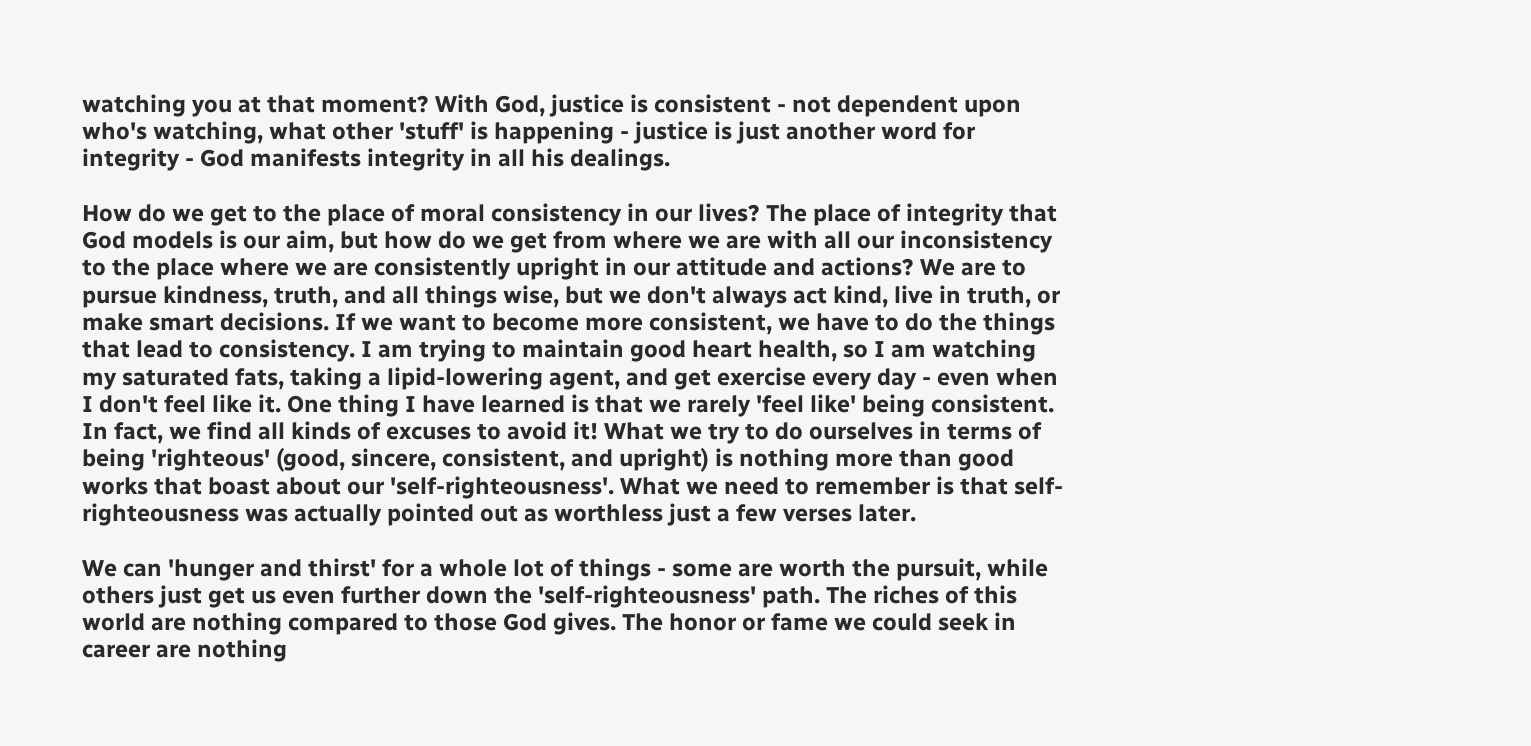watching you at that moment? With God, justice is consistent - not dependent upon who's watching, what other 'stuff' is happening - justice is just another word for integrity - God manifests integrity in all his dealings.

How do we get to the place of moral consistency in our lives? The place of integrity that God models is our aim, but how do we get from where we are with all our inconsistency to the place where we are consistently upright in our attitude and actions? We are to pursue kindness, truth, and all things wise, but we don't always act kind, live in truth, or make smart decisions. If we want to become more consistent, we have to do the things that lead to consistency. I am trying to maintain good heart health, so I am watching my saturated fats, taking a lipid-lowering agent, and get exercise every day - even when I don't feel like it. One thing I have learned is that we rarely 'feel like' being consistent. In fact, we find all kinds of excuses to avoid it! What we try to do ourselves in terms of being 'righteous' (good, sincere, consistent, and upright) is nothing more than good works that boast about our 'self-righteousness'. What we need to remember is that self-righteousness was actually pointed out as worthless just a few verses later.

We can 'hunger and thirst' for a whole lot of things - some are worth the pursuit, while others just get us even further down the 'self-righteousness' path. The riches of this world are nothing compared to those God gives. The honor or fame we could seek in career are nothing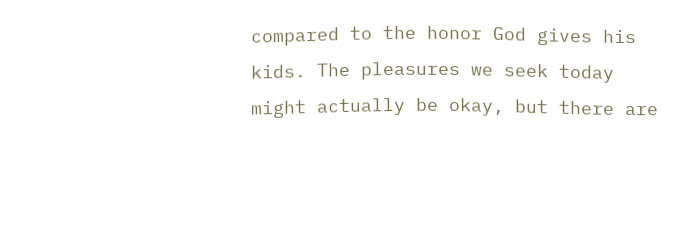compared to the honor God gives his kids. The pleasures we seek today might actually be okay, but there are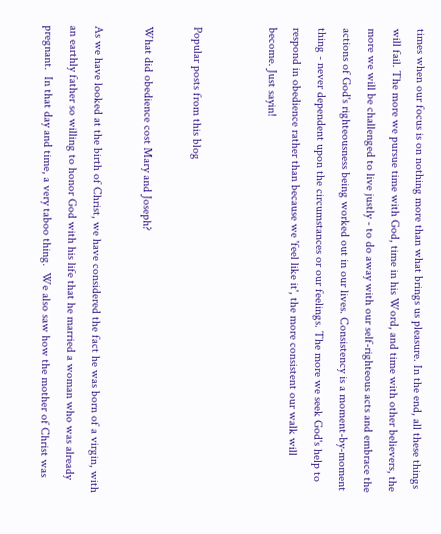times when our focus is on nothing more than what brings us pleasure. In the end, all these things will fail. The more we pursue time with God, time in his Word, and time with other believers, the more we will be challenged to live justly - to do away with our self-righteous acts and embrace the actions of God's righteousness being worked out in our lives. Consistency is a moment-by-moment thing - never dependent upon the circumstances or our feelings. The more we seek God's help to respond in obedience rather than because we 'feel like it', the more consistent our walk will become. Just sayin!


Popular posts from this blog

What did obedience cost Mary and Joseph?

As we have looked at the birth of Christ, we have considered the fact he was born of a virgin, with an earthly father so willing to honor God with his life that he married a woman who was already pregnant.  In that day and time, a very taboo thing.  We also saw how the mother of Christ was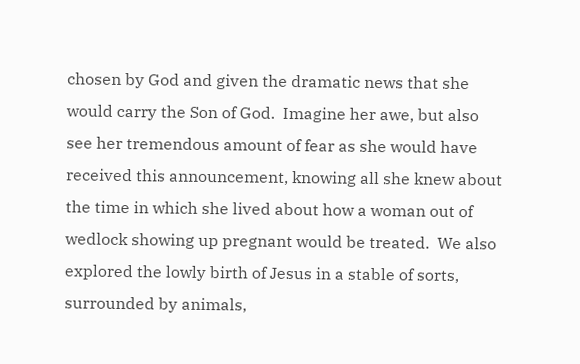chosen by God and given the dramatic news that she would carry the Son of God.  Imagine her awe, but also see her tremendous amount of fear as she would have received this announcement, knowing all she knew about the time in which she lived about how a woman out of wedlock showing up pregnant would be treated.  We also explored the lowly birth of Jesus in a stable of sorts, surrounded by animals,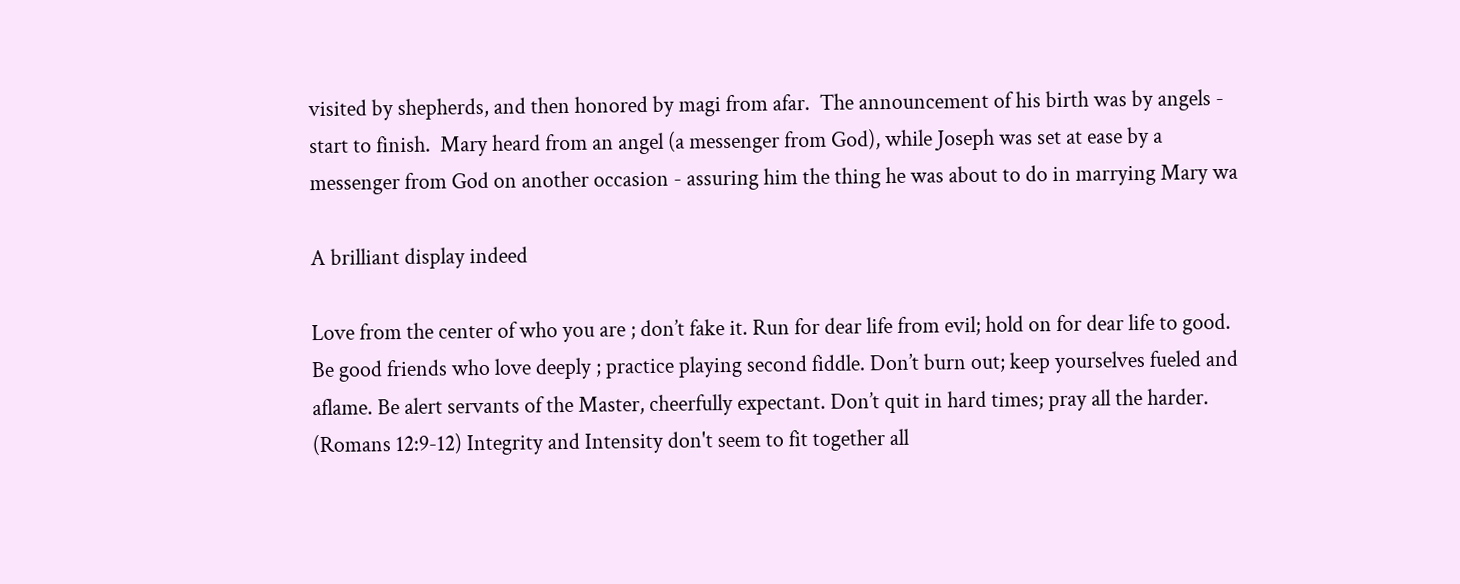visited by shepherds, and then honored by magi from afar.  The announcement of his birth was by angels - start to finish.  Mary heard from an angel (a messenger from God), while Joseph was set at ease by a messenger from God on another occasion - assuring him the thing he was about to do in marrying Mary wa

A brilliant display indeed

Love from the center of who you are ; don’t fake it. Run for dear life from evil; hold on for dear life to good. Be good friends who love deeply ; practice playing second fiddle. Don’t burn out; keep yourselves fueled and aflame. Be alert servants of the Master, cheerfully expectant. Don’t quit in hard times; pray all the harder. (Romans 12:9-12) Integrity and Intensity don't seem to fit together all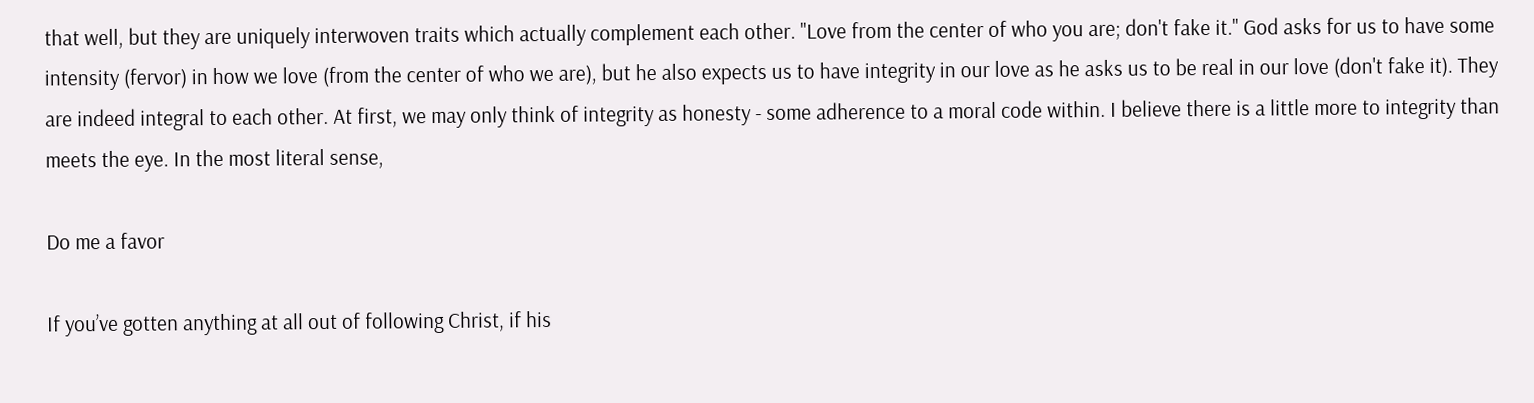that well, but they are uniquely interwoven traits which actually complement each other. "Love from the center of who you are; don't fake it." God asks for us to have some intensity (fervor) in how we love (from the center of who we are), but he also expects us to have integrity in our love as he asks us to be real in our love (don't fake it). They are indeed integral to each other. At first, we may only think of integrity as honesty - some adherence to a moral code within. I believe there is a little more to integrity than meets the eye. In the most literal sense,

Do me a favor

If you’ve gotten anything at all out of following Christ, if his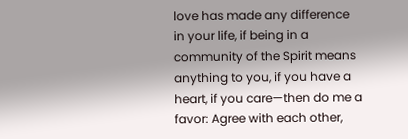love has made any difference in your life, if being in a community of the Spirit means anything to you, if you have a heart, if you care—then do me a favor: Agree with each other,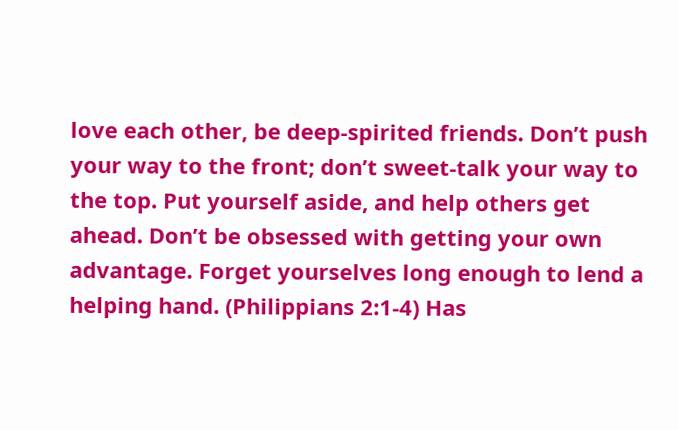love each other, be deep-spirited friends. Don’t push your way to the front; don’t sweet-talk your way to the top. Put yourself aside, and help others get ahead. Don’t be obsessed with getting your own advantage. Forget yourselves long enough to lend a helping hand. (Philippians 2:1-4) Has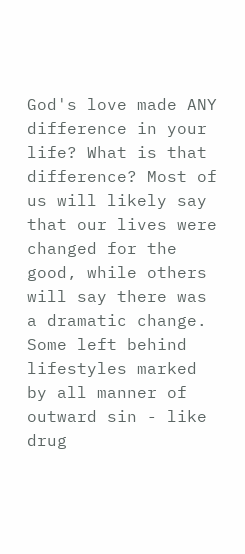God's love made ANY difference in your life? What is that difference? Most of us will likely say that our lives were changed for the good, while others will say there was a dramatic change. Some left behind lifestyles marked by all manner of outward sin - like drug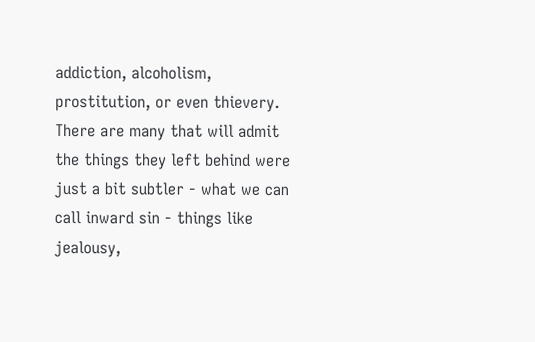addiction, alcoholism, prostitution, or even thievery. There are many that will admit the things they left behind were just a bit subtler - what we can call inward sin - things like jealousy,